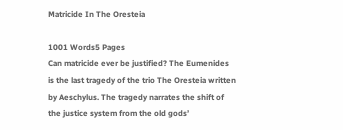Matricide In The Oresteia

1001 Words5 Pages
Can matricide ever be justified? The Eumenides is the last tragedy of the trio The Oresteia written by Aeschylus. The tragedy narrates the shift of the justice system from the old gods’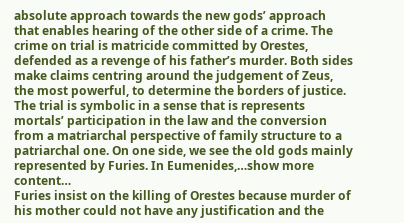absolute approach towards the new gods’ approach that enables hearing of the other side of a crime. The crime on trial is matricide committed by Orestes, defended as a revenge of his father’s murder. Both sides make claims centring around the judgement of Zeus, the most powerful, to determine the borders of justice. The trial is symbolic in a sense that is represents mortals’ participation in the law and the conversion from a matriarchal perspective of family structure to a patriarchal one. On one side, we see the old gods mainly represented by Furies. In Eumenides,…show more content…
Furies insist on the killing of Orestes because murder of his mother could not have any justification and the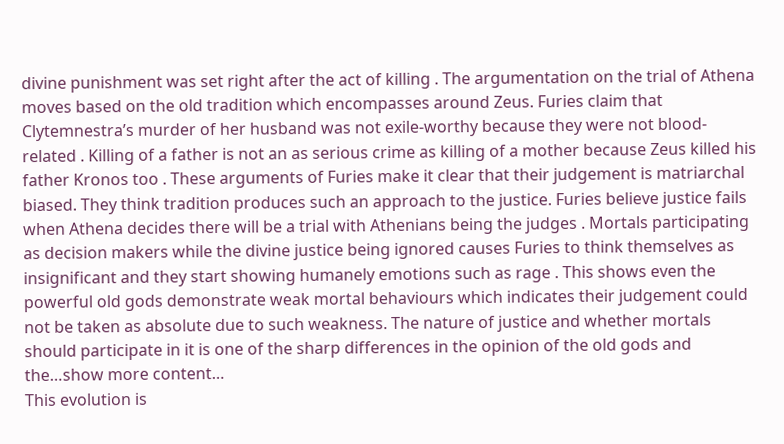divine punishment was set right after the act of killing . The argumentation on the trial of Athena moves based on the old tradition which encompasses around Zeus. Furies claim that Clytemnestra’s murder of her husband was not exile-worthy because they were not blood-related . Killing of a father is not an as serious crime as killing of a mother because Zeus killed his father Kronos too . These arguments of Furies make it clear that their judgement is matriarchal biased. They think tradition produces such an approach to the justice. Furies believe justice fails when Athena decides there will be a trial with Athenians being the judges . Mortals participating as decision makers while the divine justice being ignored causes Furies to think themselves as insignificant and they start showing humanely emotions such as rage . This shows even the powerful old gods demonstrate weak mortal behaviours which indicates their judgement could not be taken as absolute due to such weakness. The nature of justice and whether mortals should participate in it is one of the sharp differences in the opinion of the old gods and the…show more content…
This evolution is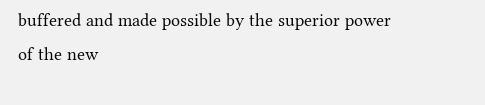buffered and made possible by the superior power of the new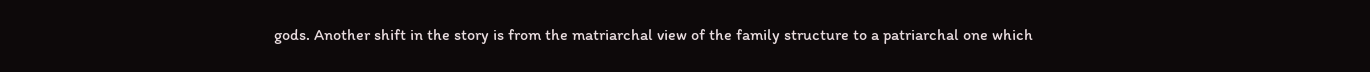gods. Another shift in the story is from the matriarchal view of the family structure to a patriarchal one which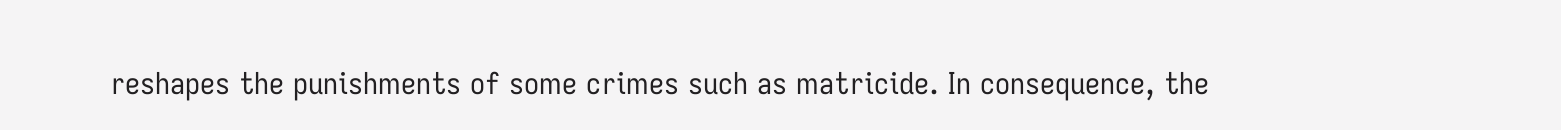reshapes the punishments of some crimes such as matricide. In consequence, the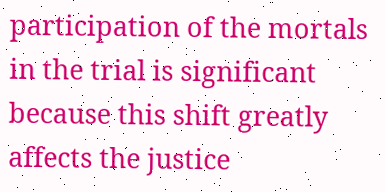participation of the mortals in the trial is significant because this shift greatly affects the justice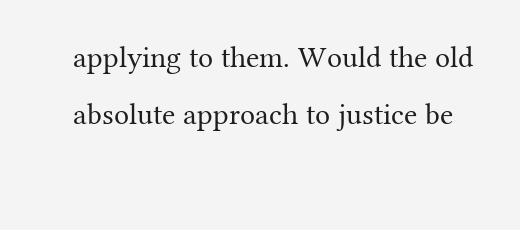applying to them. Would the old absolute approach to justice be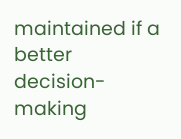maintained if a better decision-making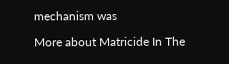mechanism was

More about Matricide In The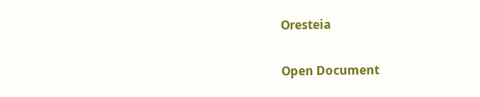Oresteia

Open Document